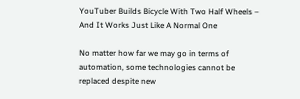YouTuber Builds Bicycle With Two Half Wheels – And It Works Just Like A Normal One

No matter how far we may go in terms of automation, some technologies cannot be replaced despite new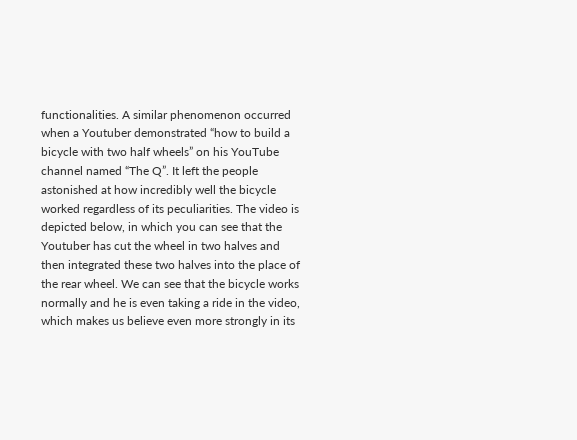functionalities. A similar phenomenon occurred when a Youtuber demonstrated “how to build a bicycle with two half wheels” on his YouTube channel named “The Q”. It left the people astonished at how incredibly well the bicycle worked regardless of its peculiarities. The video is depicted below, in which you can see that the Youtuber has cut the wheel in two halves and then integrated these two halves into the place of the rear wheel. We can see that the bicycle works normally and he is even taking a ride in the video, which makes us believe even more strongly in its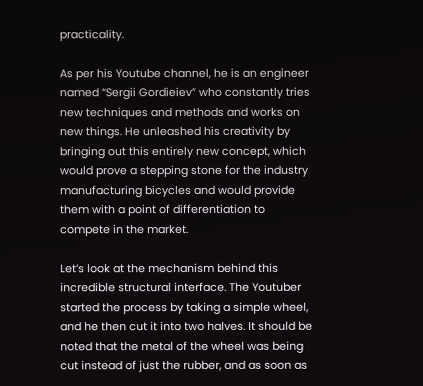practicality.

As per his Youtube channel, he is an engineer named “Sergii Gordieiev” who constantly tries new techniques and methods and works on new things. He unleashed his creativity by bringing out this entirely new concept, which would prove a stepping stone for the industry manufacturing bicycles and would provide them with a point of differentiation to compete in the market.

Let’s look at the mechanism behind this incredible structural interface. The Youtuber started the process by taking a simple wheel, and he then cut it into two halves. It should be noted that the metal of the wheel was being cut instead of just the rubber, and as soon as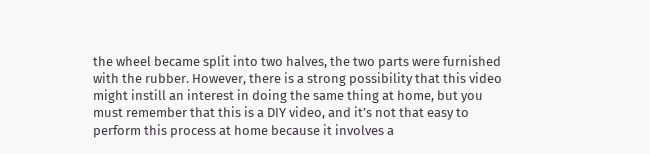the wheel became split into two halves, the two parts were furnished with the rubber. However, there is a strong possibility that this video might instill an interest in doing the same thing at home, but you must remember that this is a DIY video, and it’s not that easy to perform this process at home because it involves a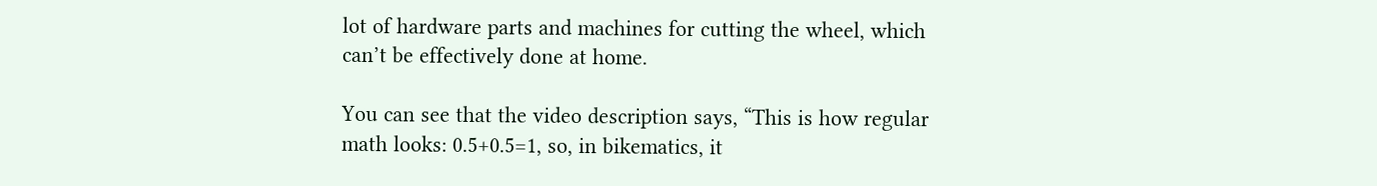lot of hardware parts and machines for cutting the wheel, which can’t be effectively done at home.

You can see that the video description says, “This is how regular math looks: 0.5+0.5=1, so, in bikematics, it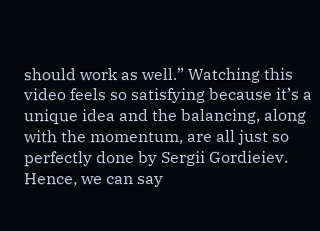should work as well.” Watching this video feels so satisfying because it’s a unique idea and the balancing, along with the momentum, are all just so perfectly done by Sergii Gordieiev. Hence, we can say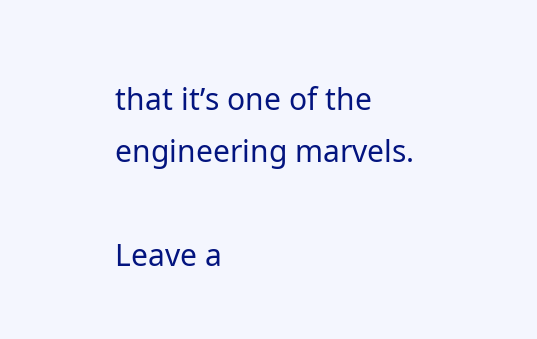that it’s one of the engineering marvels.

Leave a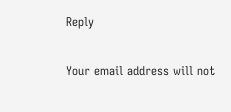Reply

Your email address will not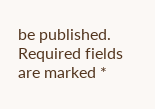be published. Required fields are marked *